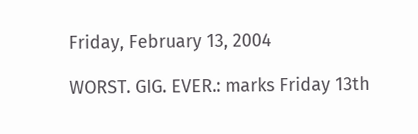Friday, February 13, 2004

WORST. GIG. EVER.: marks Friday 13th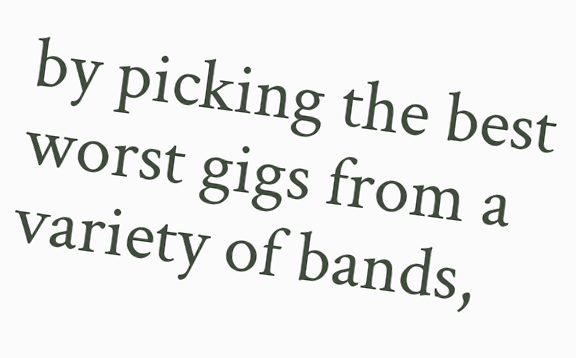by picking the best worst gigs from a variety of bands,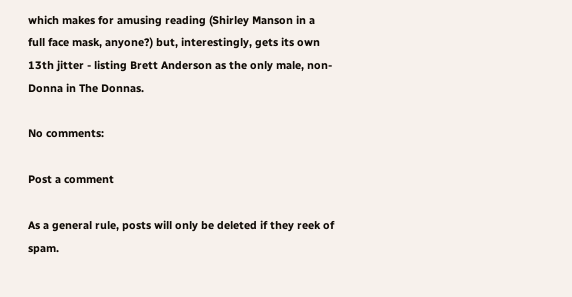which makes for amusing reading (Shirley Manson in a full face mask, anyone?) but, interestingly, gets its own 13th jitter - listing Brett Anderson as the only male, non-Donna in The Donnas.

No comments:

Post a comment

As a general rule, posts will only be deleted if they reek of spam.